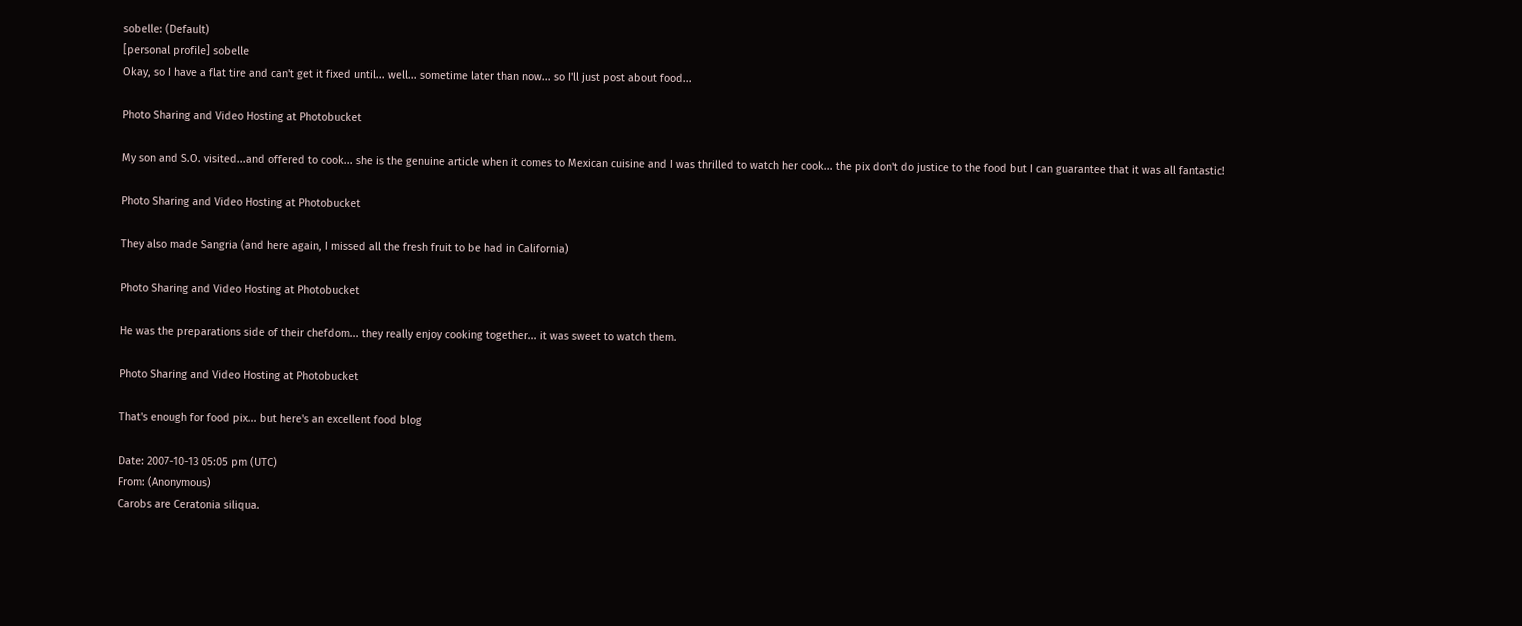sobelle: (Default)
[personal profile] sobelle
Okay, so I have a flat tire and can't get it fixed until... well... sometime later than now... so I'll just post about food...

Photo Sharing and Video Hosting at Photobucket

My son and S.O. visited...and offered to cook... she is the genuine article when it comes to Mexican cuisine and I was thrilled to watch her cook... the pix don't do justice to the food but I can guarantee that it was all fantastic!

Photo Sharing and Video Hosting at Photobucket

They also made Sangria (and here again, I missed all the fresh fruit to be had in California)

Photo Sharing and Video Hosting at Photobucket

He was the preparations side of their chefdom... they really enjoy cooking together... it was sweet to watch them.

Photo Sharing and Video Hosting at Photobucket

That's enough for food pix... but here's an excellent food blog

Date: 2007-10-13 05:05 pm (UTC)
From: (Anonymous)
Carobs are Ceratonia siliqua.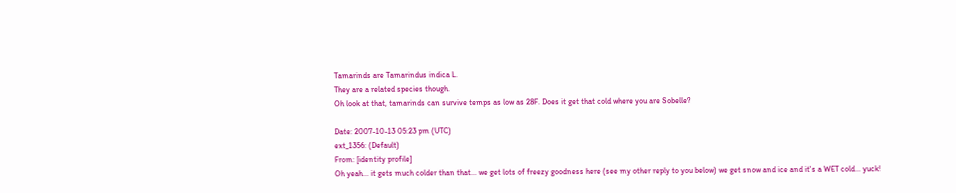Tamarinds are Tamarindus indica L.
They are a related species though.
Oh look at that, tamarinds can survive temps as low as 28F. Does it get that cold where you are Sobelle?

Date: 2007-10-13 05:23 pm (UTC)
ext_1356: (Default)
From: [identity profile]
Oh yeah... it gets much colder than that... we get lots of freezy goodness here (see my other reply to you below) we get snow and ice and it's a WET cold... yuck!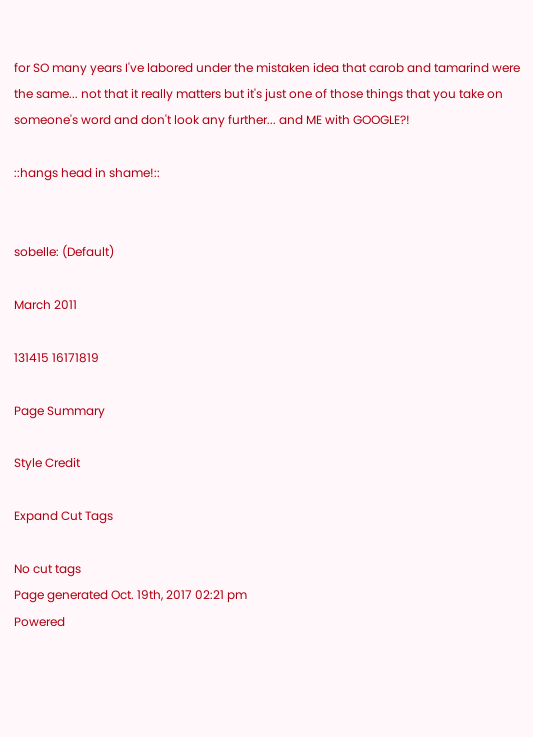for SO many years I've labored under the mistaken idea that carob and tamarind were the same... not that it really matters but it's just one of those things that you take on someone's word and don't look any further... and ME with GOOGLE?!

::hangs head in shame!::


sobelle: (Default)

March 2011

131415 16171819

Page Summary

Style Credit

Expand Cut Tags

No cut tags
Page generated Oct. 19th, 2017 02:21 pm
Powered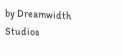by Dreamwidth Studios